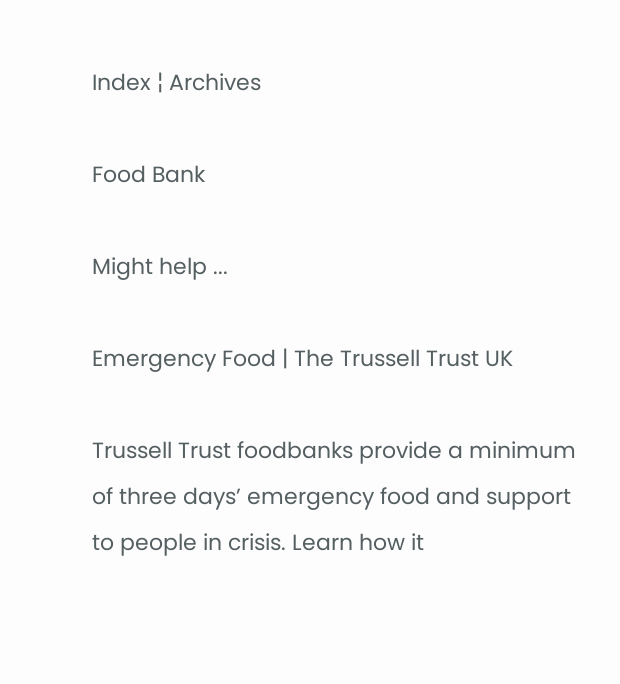Index ¦ Archives

Food Bank

Might help ...

Emergency Food | The Trussell Trust UK

Trussell Trust foodbanks provide a minimum of three days’ emergency food and support to people in crisis. Learn how it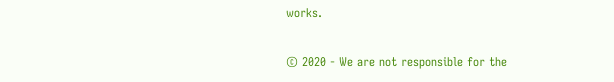works.

© 2020 - We are not responsible for the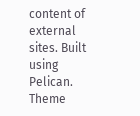content of external sites. Built using Pelican. Theme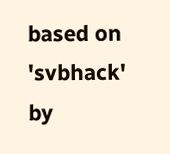based on 'svbhack' by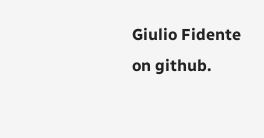Giulio Fidente on github.